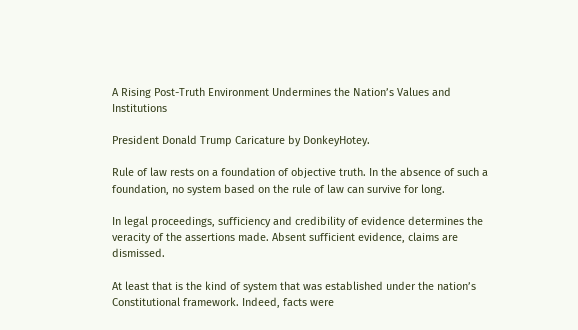A Rising Post-Truth Environment Undermines the Nation’s Values and Institutions

President Donald Trump Caricature by DonkeyHotey.

Rule of law rests on a foundation of objective truth. In the absence of such a foundation, no system based on the rule of law can survive for long.

In legal proceedings, sufficiency and credibility of evidence determines the veracity of the assertions made. Absent sufficient evidence, claims are dismissed.

At least that is the kind of system that was established under the nation’s Constitutional framework. Indeed, facts were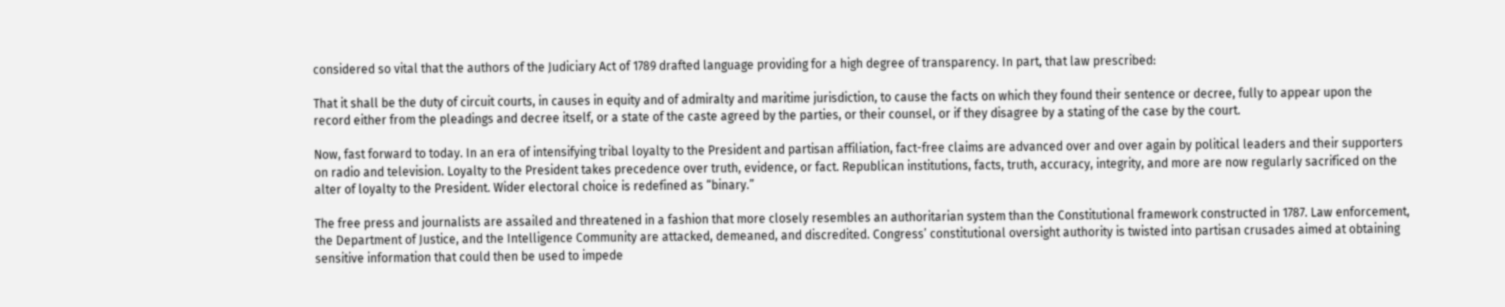considered so vital that the authors of the Judiciary Act of 1789 drafted language providing for a high degree of transparency. In part, that law prescribed:

That it shall be the duty of circuit courts, in causes in equity and of admiralty and maritime jurisdiction, to cause the facts on which they found their sentence or decree, fully to appear upon the record either from the pleadings and decree itself, or a state of the caste agreed by the parties, or their counsel, or if they disagree by a stating of the case by the court.

Now, fast forward to today. In an era of intensifying tribal loyalty to the President and partisan affiliation, fact-free claims are advanced over and over again by political leaders and their supporters on radio and television. Loyalty to the President takes precedence over truth, evidence, or fact. Republican institutions, facts, truth, accuracy, integrity, and more are now regularly sacrificed on the alter of loyalty to the President. Wider electoral choice is redefined as “binary.”

The free press and journalists are assailed and threatened in a fashion that more closely resembles an authoritarian system than the Constitutional framework constructed in 1787. Law enforcement, the Department of Justice, and the Intelligence Community are attacked, demeaned, and discredited. Congress’ constitutional oversight authority is twisted into partisan crusades aimed at obtaining sensitive information that could then be used to impede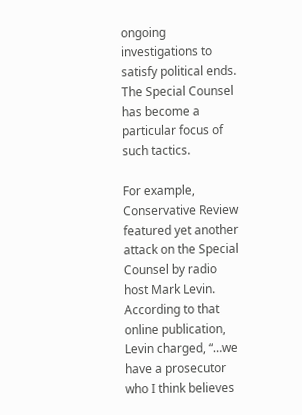ongoing investigations to satisfy political ends. The Special Counsel has become a particular focus of such tactics.

For example, Conservative Review featured yet another attack on the Special Counsel by radio host Mark Levin. According to that online publication, Levin charged, “…we have a prosecutor who I think believes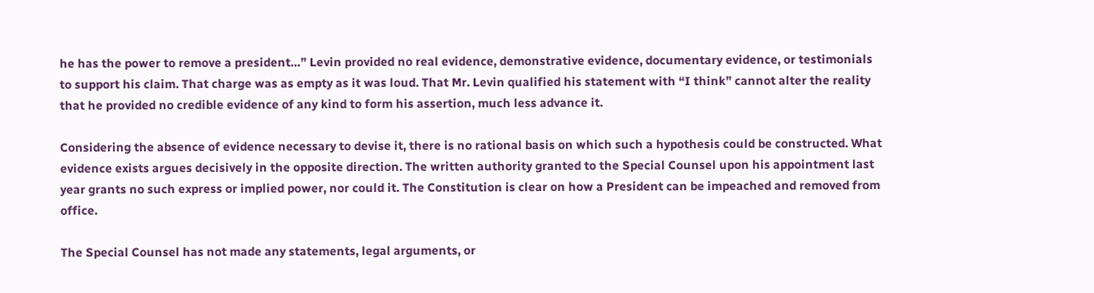he has the power to remove a president…” Levin provided no real evidence, demonstrative evidence, documentary evidence, or testimonials to support his claim. That charge was as empty as it was loud. That Mr. Levin qualified his statement with “I think” cannot alter the reality that he provided no credible evidence of any kind to form his assertion, much less advance it.

Considering the absence of evidence necessary to devise it, there is no rational basis on which such a hypothesis could be constructed. What evidence exists argues decisively in the opposite direction. The written authority granted to the Special Counsel upon his appointment last year grants no such express or implied power, nor could it. The Constitution is clear on how a President can be impeached and removed from office.

The Special Counsel has not made any statements, legal arguments, or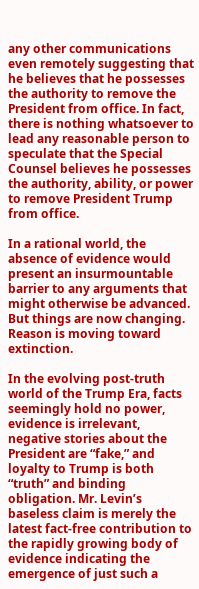any other communications even remotely suggesting that he believes that he possesses the authority to remove the President from office. In fact, there is nothing whatsoever to lead any reasonable person to speculate that the Special Counsel believes he possesses the authority, ability, or power to remove President Trump from office.

In a rational world, the absence of evidence would present an insurmountable barrier to any arguments that might otherwise be advanced. But things are now changing. Reason is moving toward extinction.

In the evolving post-truth world of the Trump Era, facts seemingly hold no power, evidence is irrelevant, negative stories about the President are “fake,” and loyalty to Trump is both “truth” and binding obligation. Mr. Levin’s baseless claim is merely the latest fact-free contribution to the rapidly growing body of evidence indicating the emergence of just such a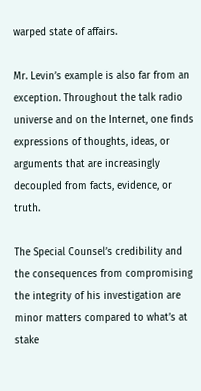warped state of affairs.

Mr. Levin’s example is also far from an exception. Throughout the talk radio universe and on the Internet, one finds expressions of thoughts, ideas, or arguments that are increasingly decoupled from facts, evidence, or truth.

The Special Counsel’s credibility and the consequences from compromising the integrity of his investigation are minor matters compared to what’s at stake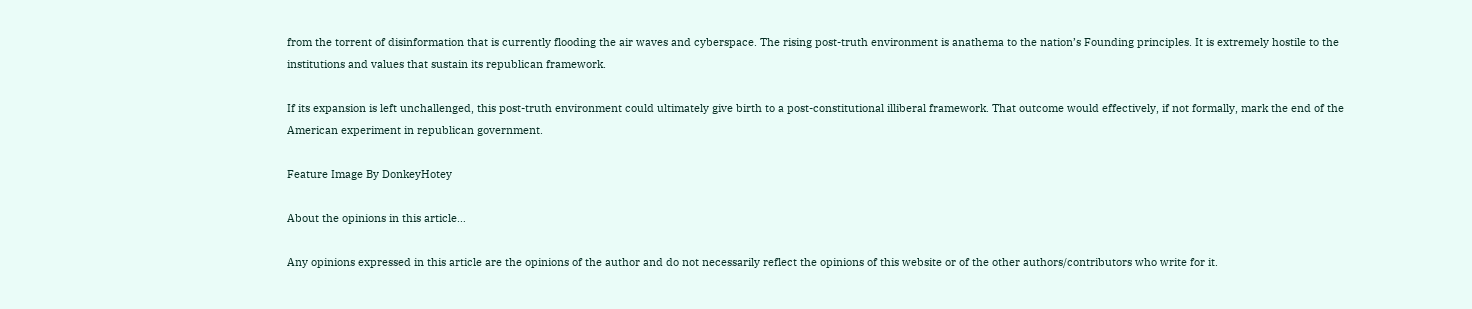from the torrent of disinformation that is currently flooding the air waves and cyberspace. The rising post-truth environment is anathema to the nation’s Founding principles. It is extremely hostile to the institutions and values that sustain its republican framework.

If its expansion is left unchallenged, this post-truth environment could ultimately give birth to a post-constitutional illiberal framework. That outcome would effectively, if not formally, mark the end of the American experiment in republican government.

Feature Image By DonkeyHotey

About the opinions in this article…

Any opinions expressed in this article are the opinions of the author and do not necessarily reflect the opinions of this website or of the other authors/contributors who write for it.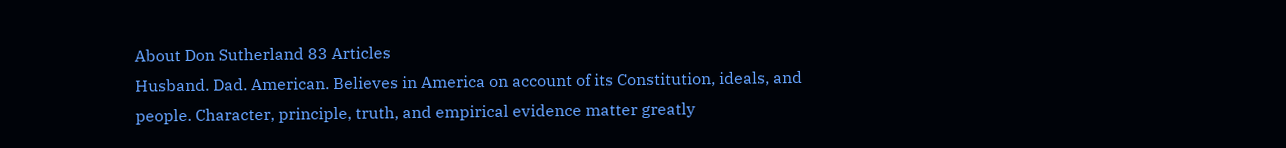About Don Sutherland 83 Articles
Husband. Dad. American. Believes in America on account of its Constitution, ideals, and people. Character, principle, truth, and empirical evidence matter greatly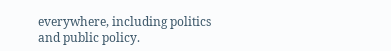everywhere, including politics and public policy.